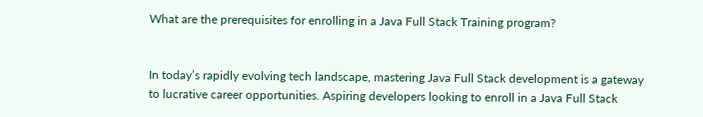What are the prerequisites for enrolling in a Java Full Stack Training program?


In today’s rapidly evolving tech landscape, mastering Java Full Stack development is a gateway to lucrative career opportunities. Aspiring developers looking to enroll in a Java Full Stack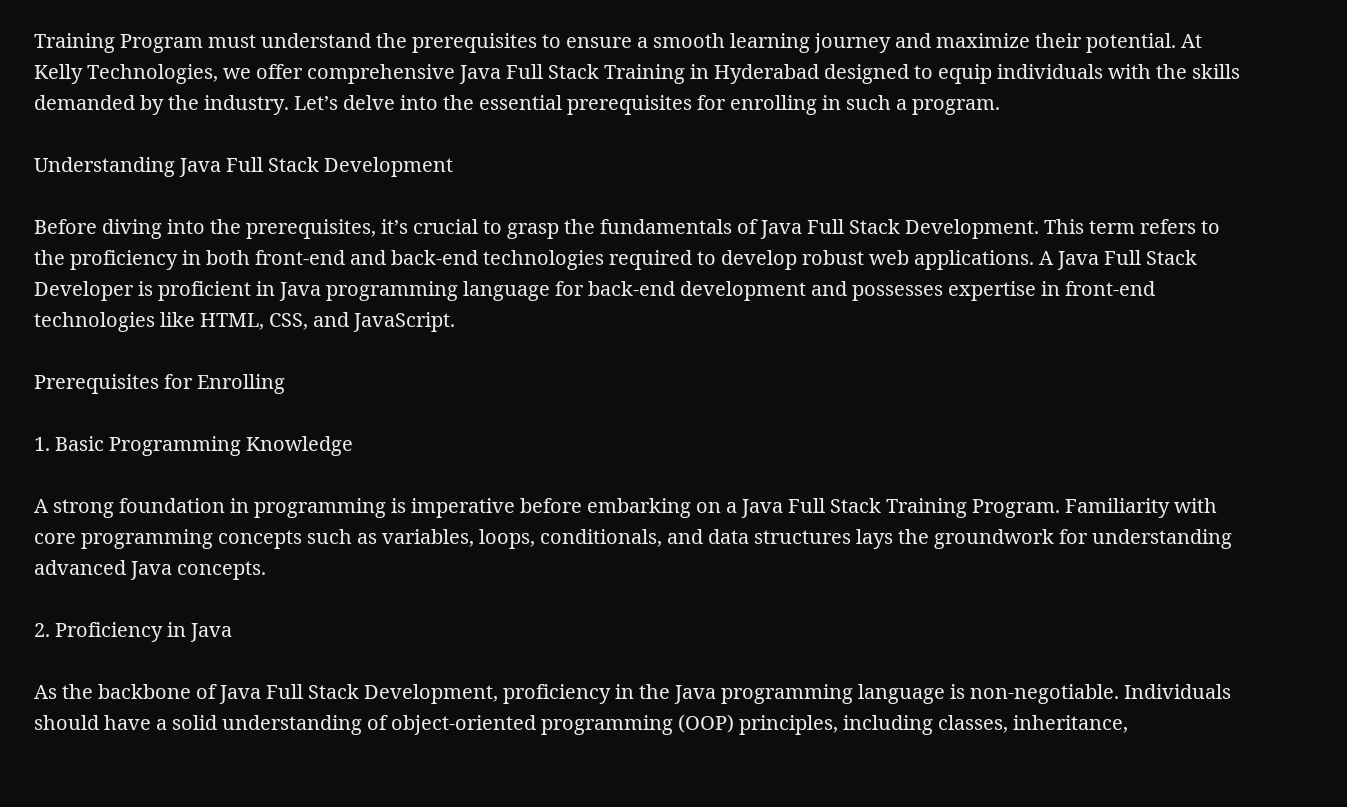Training Program must understand the prerequisites to ensure a smooth learning journey and maximize their potential. At Kelly Technologies, we offer comprehensive Java Full Stack Training in Hyderabad designed to equip individuals with the skills demanded by the industry. Let’s delve into the essential prerequisites for enrolling in such a program.

Understanding Java Full Stack Development

Before diving into the prerequisites, it’s crucial to grasp the fundamentals of Java Full Stack Development. This term refers to the proficiency in both front-end and back-end technologies required to develop robust web applications. A Java Full Stack Developer is proficient in Java programming language for back-end development and possesses expertise in front-end technologies like HTML, CSS, and JavaScript.

Prerequisites for Enrolling

1. Basic Programming Knowledge

A strong foundation in programming is imperative before embarking on a Java Full Stack Training Program. Familiarity with core programming concepts such as variables, loops, conditionals, and data structures lays the groundwork for understanding advanced Java concepts.

2. Proficiency in Java

As the backbone of Java Full Stack Development, proficiency in the Java programming language is non-negotiable. Individuals should have a solid understanding of object-oriented programming (OOP) principles, including classes, inheritance,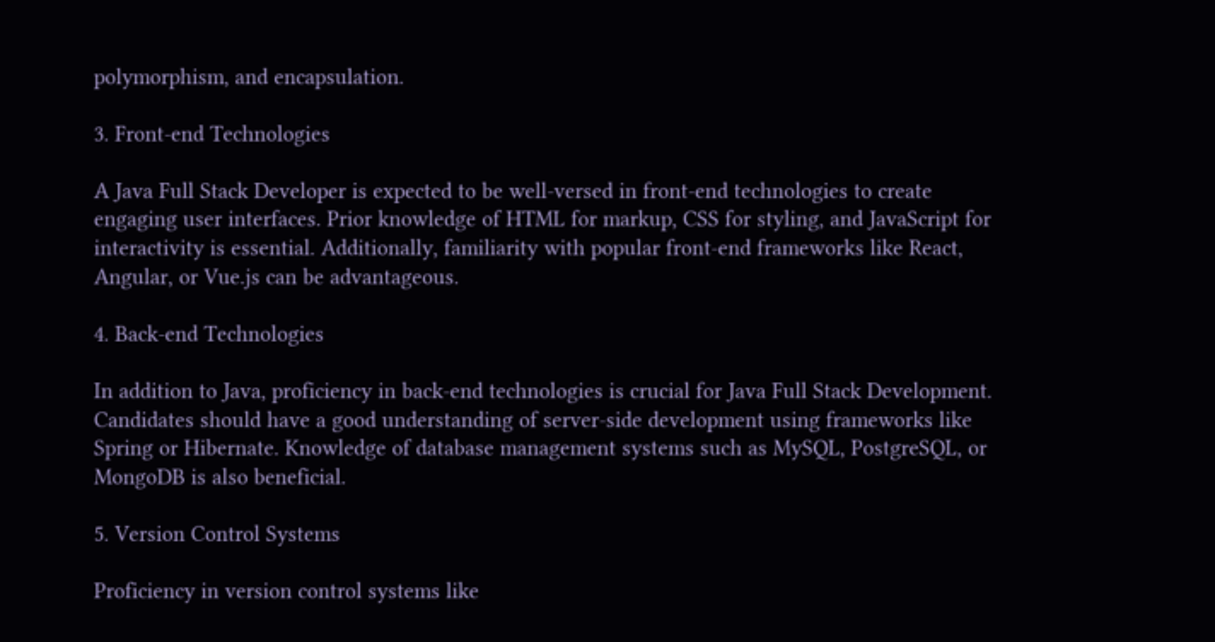polymorphism, and encapsulation.

3. Front-end Technologies

A Java Full Stack Developer is expected to be well-versed in front-end technologies to create engaging user interfaces. Prior knowledge of HTML for markup, CSS for styling, and JavaScript for interactivity is essential. Additionally, familiarity with popular front-end frameworks like React, Angular, or Vue.js can be advantageous.

4. Back-end Technologies

In addition to Java, proficiency in back-end technologies is crucial for Java Full Stack Development. Candidates should have a good understanding of server-side development using frameworks like Spring or Hibernate. Knowledge of database management systems such as MySQL, PostgreSQL, or MongoDB is also beneficial.

5. Version Control Systems

Proficiency in version control systems like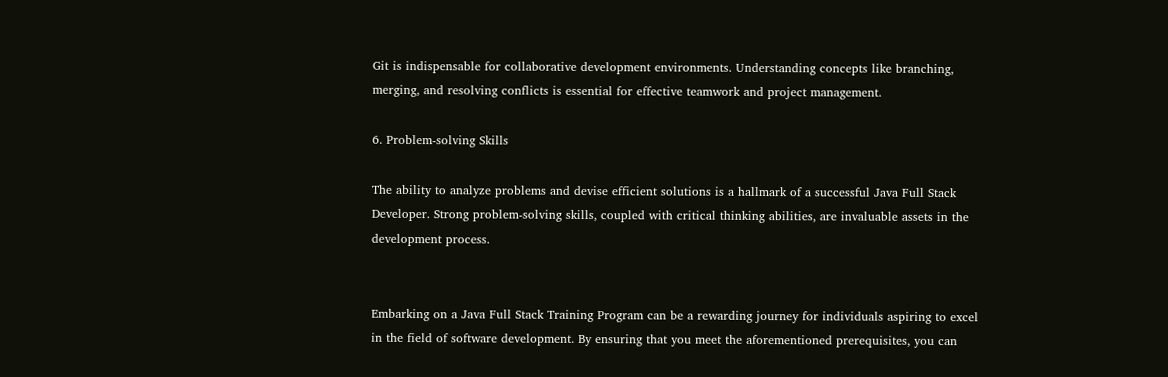Git is indispensable for collaborative development environments. Understanding concepts like branching, merging, and resolving conflicts is essential for effective teamwork and project management.

6. Problem-solving Skills

The ability to analyze problems and devise efficient solutions is a hallmark of a successful Java Full Stack Developer. Strong problem-solving skills, coupled with critical thinking abilities, are invaluable assets in the development process.


Embarking on a Java Full Stack Training Program can be a rewarding journey for individuals aspiring to excel in the field of software development. By ensuring that you meet the aforementioned prerequisites, you can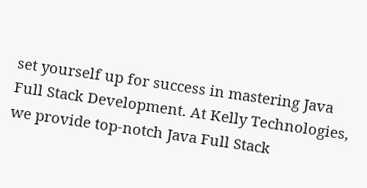set yourself up for success in mastering Java Full Stack Development. At Kelly Technologies, we provide top-notch Java Full Stack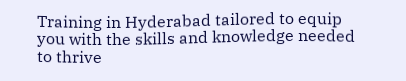Training in Hyderabad tailored to equip you with the skills and knowledge needed to thrive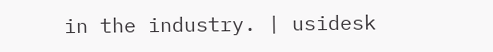in the industry. | usidesk